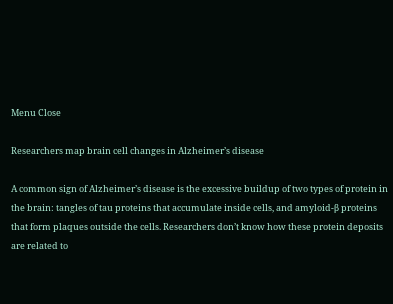Menu Close

Researchers map brain cell changes in Alzheimer’s disease

A common sign of Alzheimer’s disease is the excessive buildup of two types of protein in the brain: tangles of tau proteins that accumulate inside cells, and amyloid-β proteins that form plaques outside the cells. Researchers don’t know how these protein deposits are related to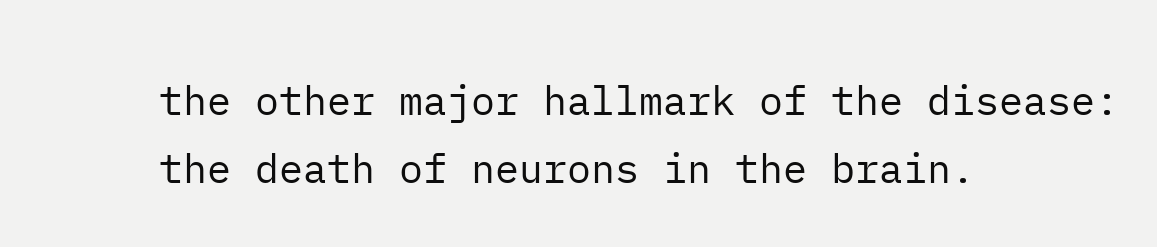the other major hallmark of the disease: the death of neurons in the brain.